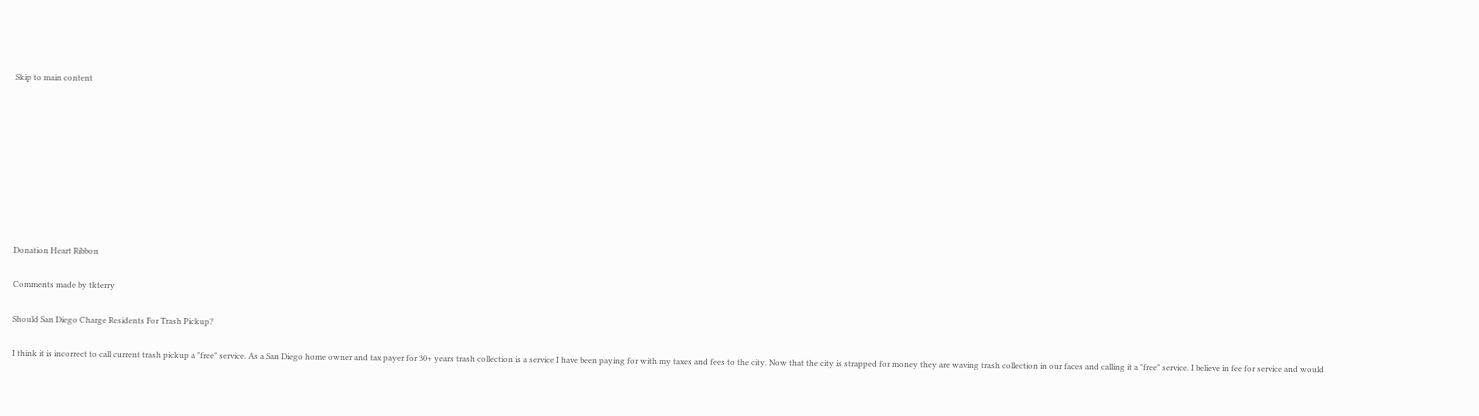Skip to main content









Donation Heart Ribbon

Comments made by tkterry

Should San Diego Charge Residents For Trash Pickup?

I think it is incorrect to call current trash pickup a "free" service. As a San Diego home owner and tax payer for 30+ years trash collection is a service I have been paying for with my taxes and fees to the city. Now that the city is strapped for money they are waving trash collection in our faces and calling it a "free" service. I believe in fee for service and would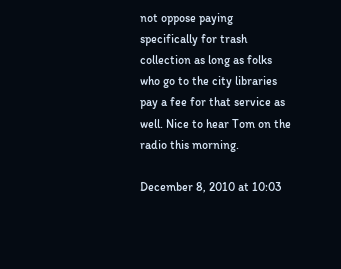not oppose paying specifically for trash collection as long as folks who go to the city libraries pay a fee for that service as well. Nice to hear Tom on the radio this morning.

December 8, 2010 at 10:03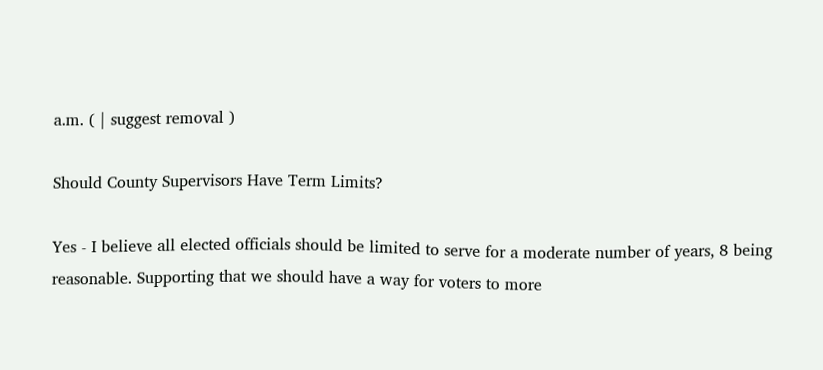a.m. ( | suggest removal )

Should County Supervisors Have Term Limits?

Yes - I believe all elected officials should be limited to serve for a moderate number of years, 8 being reasonable. Supporting that we should have a way for voters to more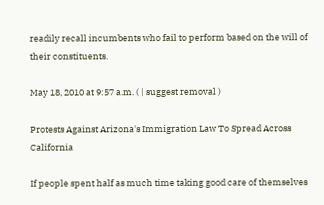readily recall incumbents who fail to perform based on the will of their constituents.

May 18, 2010 at 9:57 a.m. ( | suggest removal )

Protests Against Arizona's Immigration Law To Spread Across California

If people spent half as much time taking good care of themselves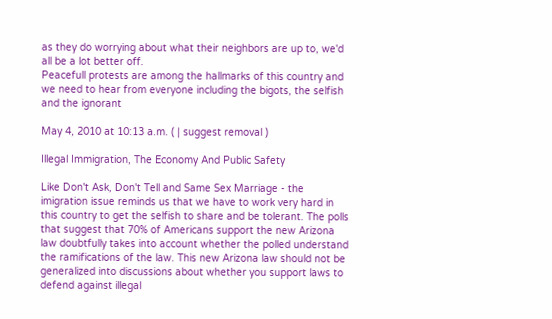as they do worrying about what their neighbors are up to, we'd all be a lot better off.
Peacefull protests are among the hallmarks of this country and we need to hear from everyone including the bigots, the selfish and the ignorant

May 4, 2010 at 10:13 a.m. ( | suggest removal )

Illegal Immigration, The Economy And Public Safety

Like Don't Ask, Don't Tell and Same Sex Marriage - the imigration issue reminds us that we have to work very hard in this country to get the selfish to share and be tolerant. The polls that suggest that 70% of Americans support the new Arizona law doubtfully takes into account whether the polled understand the ramifications of the law. This new Arizona law should not be generalized into discussions about whether you support laws to defend against illegal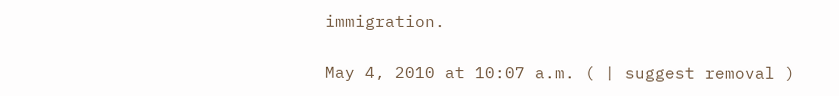immigration.

May 4, 2010 at 10:07 a.m. ( | suggest removal )